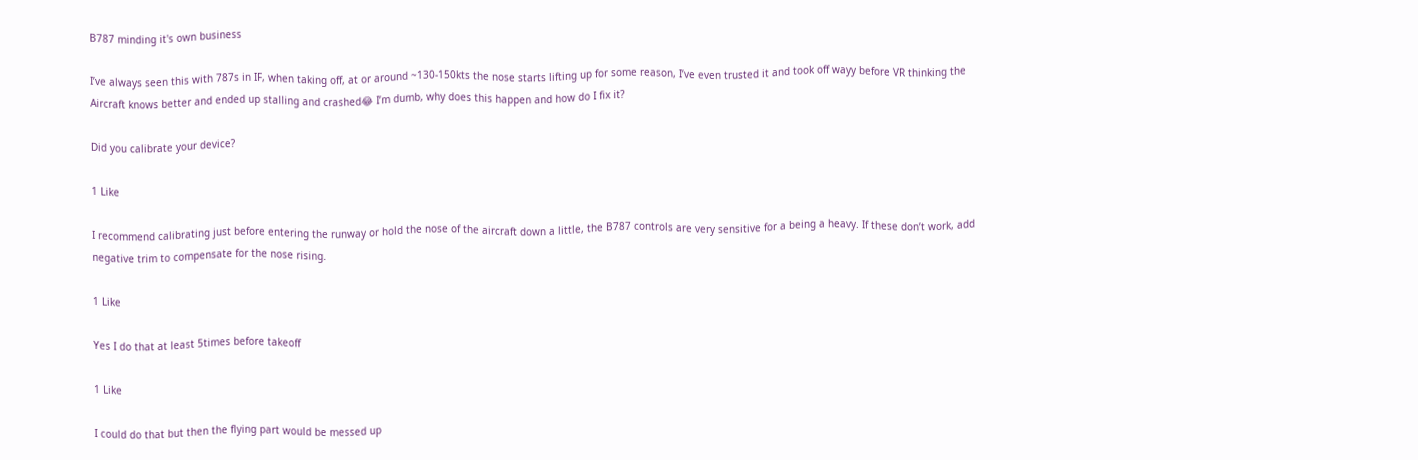B787 minding it's own business

I’ve always seen this with 787s in IF, when taking off, at or around ~130-150kts the nose starts lifting up for some reason, I’ve even trusted it and took off wayy before VR thinking the Aircraft knows better and ended up stalling and crashed😂 I’m dumb, why does this happen and how do I fix it?

Did you calibrate your device?

1 Like

I recommend calibrating just before entering the runway or hold the nose of the aircraft down a little, the B787 controls are very sensitive for a being a heavy. If these don’t work, add negative trim to compensate for the nose rising.

1 Like

Yes I do that at least 5times before takeoff

1 Like

I could do that but then the flying part would be messed up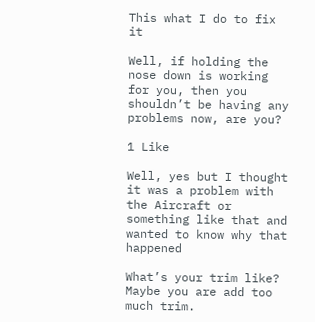This what I do to fix it

Well, if holding the nose down is working for you, then you shouldn’t be having any problems now, are you?

1 Like

Well, yes but I thought it was a problem with the Aircraft or something like that and wanted to know why that happened

What’s your trim like? Maybe you are add too much trim.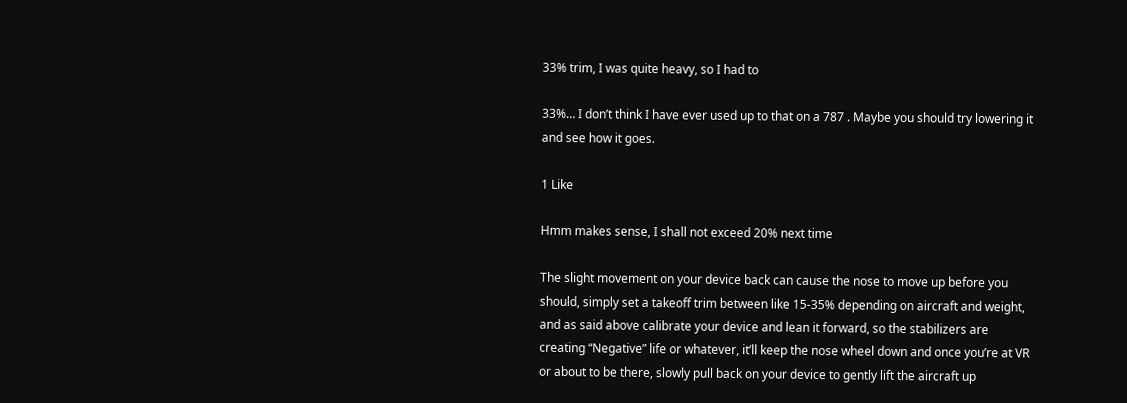33% trim, I was quite heavy, so I had to

33%… I don’t think I have ever used up to that on a 787 . Maybe you should try lowering it and see how it goes.

1 Like

Hmm makes sense, I shall not exceed 20% next time

The slight movement on your device back can cause the nose to move up before you should, simply set a takeoff trim between like 15-35% depending on aircraft and weight, and as said above calibrate your device and lean it forward, so the stabilizers are creating “Negative” life or whatever, it’ll keep the nose wheel down and once you’re at VR or about to be there, slowly pull back on your device to gently lift the aircraft up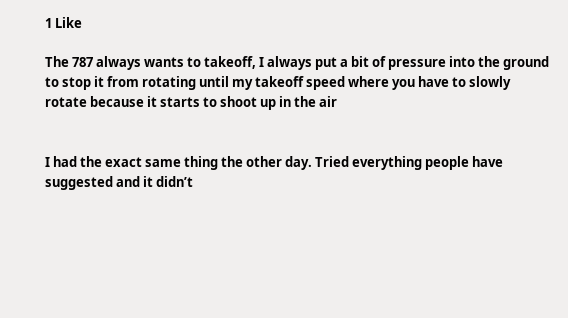1 Like

The 787 always wants to takeoff, I always put a bit of pressure into the ground to stop it from rotating until my takeoff speed where you have to slowly rotate because it starts to shoot up in the air


I had the exact same thing the other day. Tried everything people have suggested and it didn’t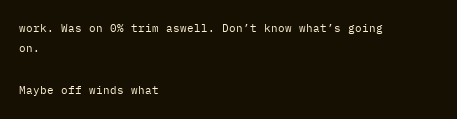work. Was on 0% trim aswell. Don’t know what’s going on.

Maybe off winds what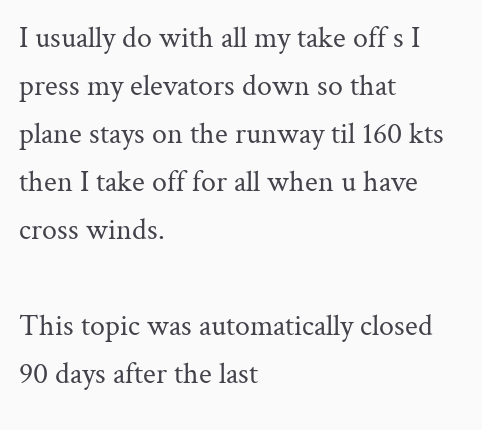I usually do with all my take off s I press my elevators down so that plane stays on the runway til 160 kts then I take off for all when u have cross winds.

This topic was automatically closed 90 days after the last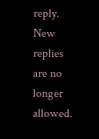reply. New replies are no longer allowed.